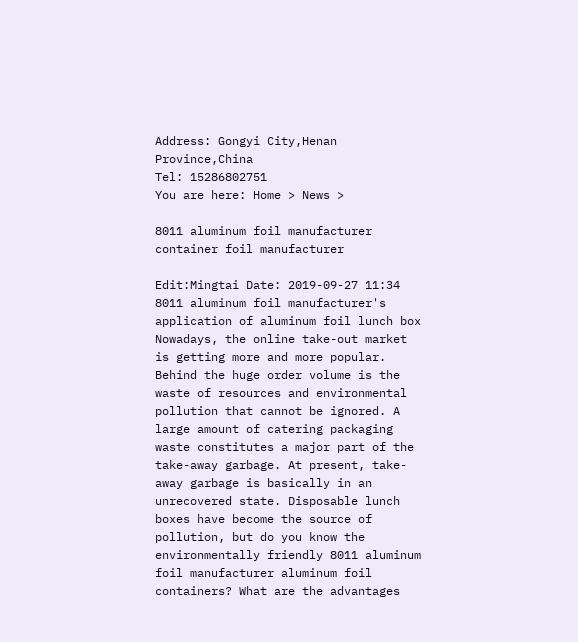Address: Gongyi City,Henan Province,China
Tel: 15286802751
You are here: Home > News >

8011 aluminum foil manufacturer container foil manufacturer

Edit:Mingtai Date: 2019-09-27 11:34
8011 aluminum foil manufacturer's application of aluminum foil lunch box
Nowadays, the online take-out market is getting more and more popular. Behind the huge order volume is the waste of resources and environmental pollution that cannot be ignored. A large amount of catering packaging waste constitutes a major part of the take-away garbage. At present, take-away garbage is basically in an unrecovered state. Disposable lunch boxes have become the source of pollution, but do you know the environmentally friendly 8011 aluminum foil manufacturer aluminum foil containers? What are the advantages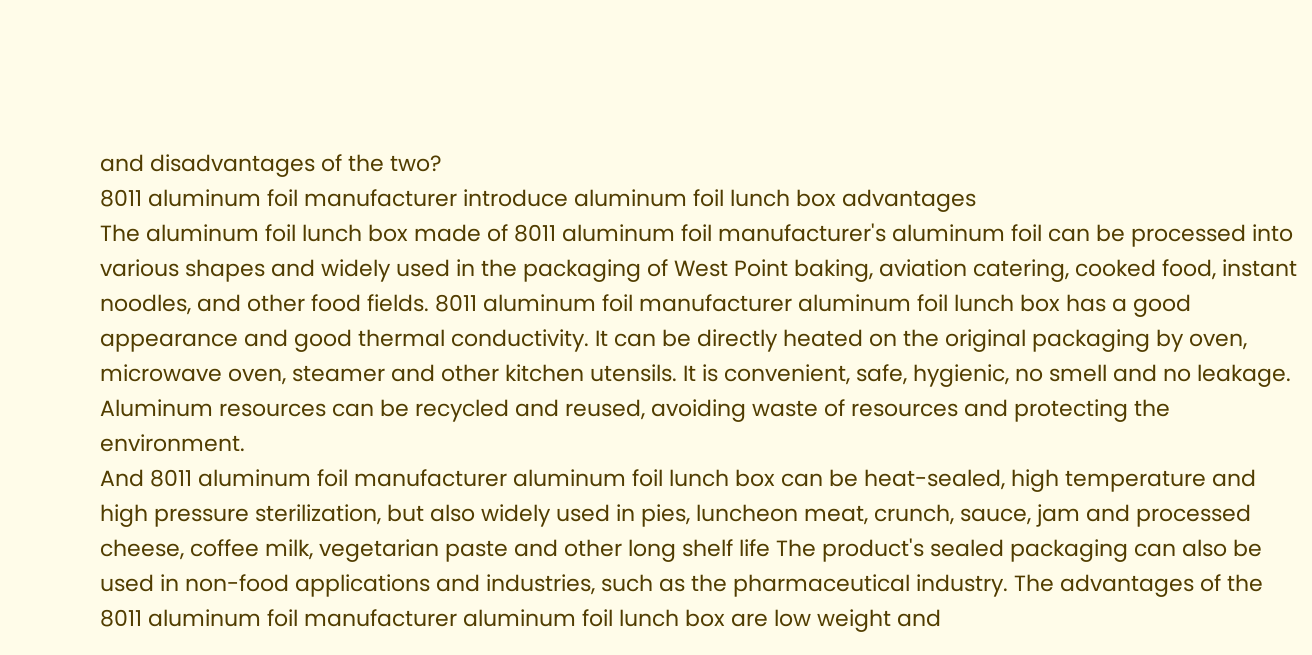and disadvantages of the two?
8011 aluminum foil manufacturer introduce aluminum foil lunch box advantages
The aluminum foil lunch box made of 8011 aluminum foil manufacturer's aluminum foil can be processed into various shapes and widely used in the packaging of West Point baking, aviation catering, cooked food, instant noodles, and other food fields. 8011 aluminum foil manufacturer aluminum foil lunch box has a good appearance and good thermal conductivity. It can be directly heated on the original packaging by oven, microwave oven, steamer and other kitchen utensils. It is convenient, safe, hygienic, no smell and no leakage. Aluminum resources can be recycled and reused, avoiding waste of resources and protecting the environment.
And 8011 aluminum foil manufacturer aluminum foil lunch box can be heat-sealed, high temperature and high pressure sterilization, but also widely used in pies, luncheon meat, crunch, sauce, jam and processed cheese, coffee milk, vegetarian paste and other long shelf life The product's sealed packaging can also be used in non-food applications and industries, such as the pharmaceutical industry. The advantages of the 8011 aluminum foil manufacturer aluminum foil lunch box are low weight and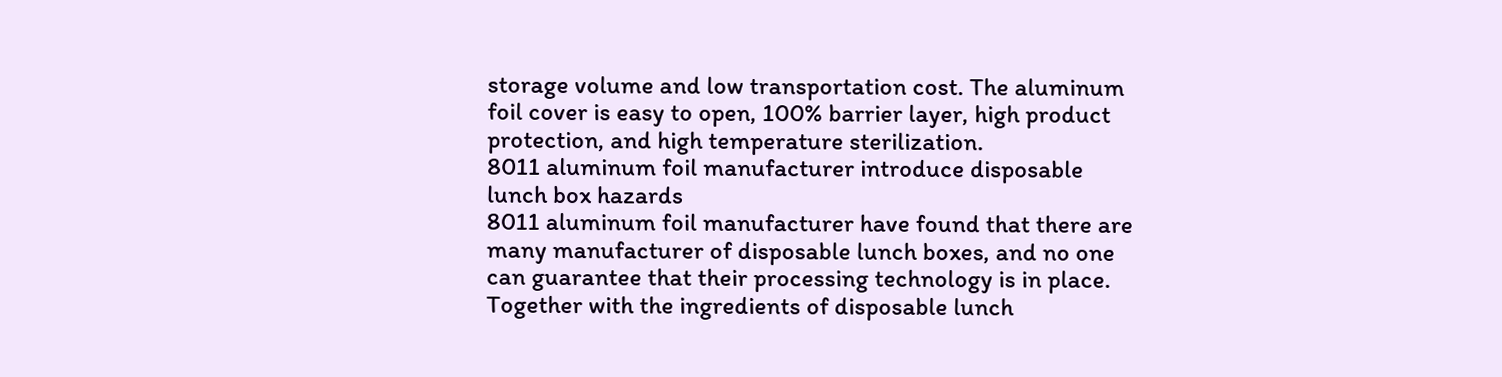storage volume and low transportation cost. The aluminum foil cover is easy to open, 100% barrier layer, high product protection, and high temperature sterilization.
8011 aluminum foil manufacturer introduce disposable lunch box hazards
8011 aluminum foil manufacturer have found that there are many manufacturer of disposable lunch boxes, and no one can guarantee that their processing technology is in place. Together with the ingredients of disposable lunch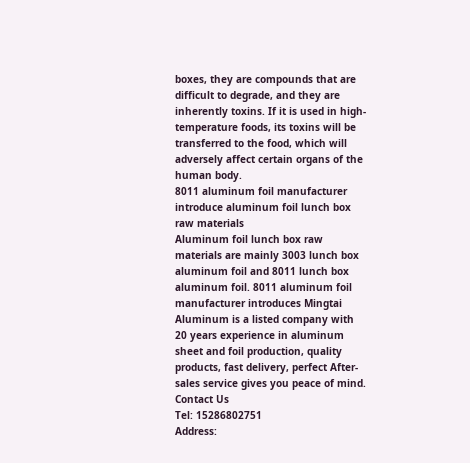boxes, they are compounds that are difficult to degrade, and they are inherently toxins. If it is used in high-temperature foods, its toxins will be transferred to the food, which will adversely affect certain organs of the human body.
8011 aluminum foil manufacturer introduce aluminum foil lunch box raw materials
Aluminum foil lunch box raw materials are mainly 3003 lunch box aluminum foil and 8011 lunch box aluminum foil. 8011 aluminum foil manufacturer introduces Mingtai Aluminum is a listed company with 20 years experience in aluminum sheet and foil production, quality products, fast delivery, perfect After-sales service gives you peace of mind.
Contact Us
Tel: 15286802751
Address: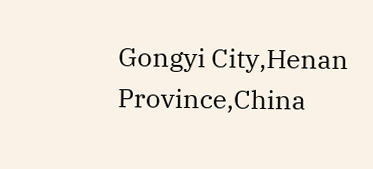Gongyi City,Henan Province,China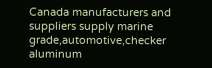Canada manufacturers and suppliers supply marine grade,automotive,checker aluminum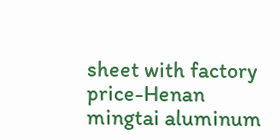sheet with factory price-Henan mingtai aluminum